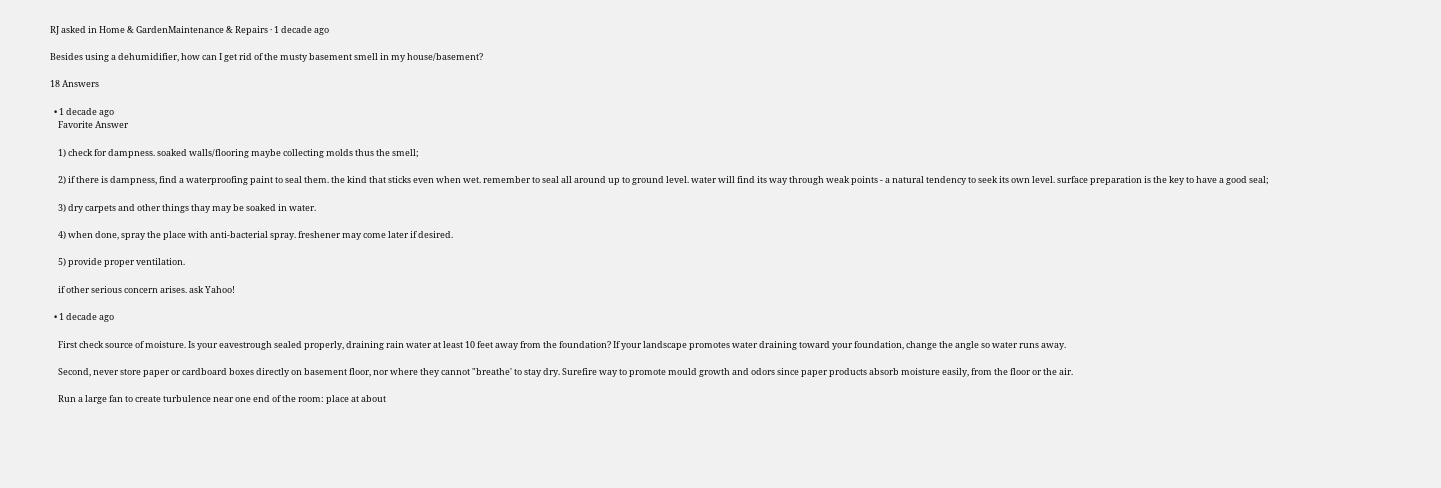RJ asked in Home & GardenMaintenance & Repairs · 1 decade ago

Besides using a dehumidifier, how can I get rid of the musty basement smell in my house/basement?

18 Answers

  • 1 decade ago
    Favorite Answer

    1) check for dampness. soaked walls/flooring maybe collecting molds thus the smell;

    2) if there is dampness, find a waterproofing paint to seal them. the kind that sticks even when wet. remember to seal all around up to ground level. water will find its way through weak points - a natural tendency to seek its own level. surface preparation is the key to have a good seal;

    3) dry carpets and other things thay may be soaked in water.

    4) when done, spray the place with anti-bacterial spray. freshener may come later if desired.

    5) provide proper ventilation.

    if other serious concern arises. ask Yahoo!

  • 1 decade ago

    First check source of moisture. Is your eavestrough sealed properly, draining rain water at least 10 feet away from the foundation? If your landscape promotes water draining toward your foundation, change the angle so water runs away.

    Second, never store paper or cardboard boxes directly on basement floor, nor where they cannot "breathe' to stay dry. Surefire way to promote mould growth and odors since paper products absorb moisture easily, from the floor or the air.

    Run a large fan to create turbulence near one end of the room: place at about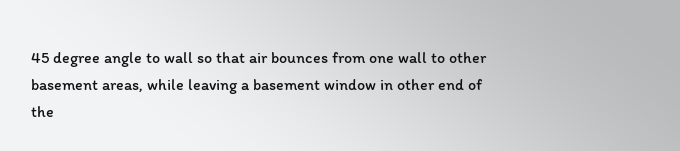45 degree angle to wall so that air bounces from one wall to other basement areas, while leaving a basement window in other end of the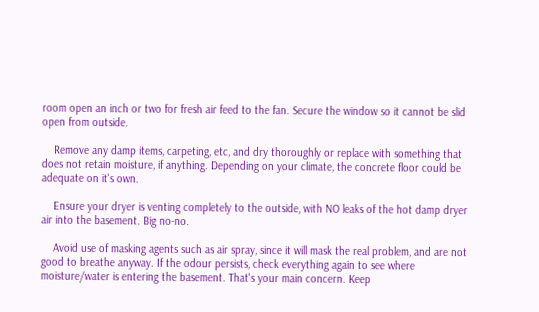room open an inch or two for fresh air feed to the fan. Secure the window so it cannot be slid open from outside.

    Remove any damp items, carpeting, etc, and dry thoroughly or replace with something that does not retain moisture, if anything. Depending on your climate, the concrete floor could be adequate on it's own.

    Ensure your dryer is venting completely to the outside, with NO leaks of the hot damp dryer air into the basement. Big no-no.

    Avoid use of masking agents such as air spray, since it will mask the real problem, and are not good to breathe anyway. If the odour persists, check everything again to see where moisture/water is entering the basement. That's your main concern. Keep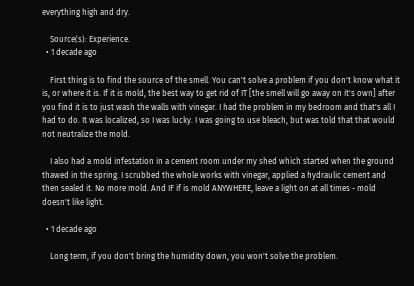everything high and dry.

    Source(s): Experience.
  • 1 decade ago

    First thing is to find the source of the smell. You can't solve a problem if you don't know what it is, or where it is. If it is mold, the best way to get rid of IT [the smell will go away on it's own] after you find it is to just wash the walls with vinegar. I had the problem in my bedroom and that's all I had to do. It was localized, so I was lucky. I was going to use bleach, but was told that that would not neutralize the mold.

    I also had a mold infestation in a cement room under my shed which started when the ground thawed in the spring. I scrubbed the whole works with vinegar, applied a hydraulic cement and then sealed it. No more mold. And IF if is mold ANYWHERE, leave a light on at all times - mold doesn't like light.

  • 1 decade ago

    Long term, if you don't bring the humidity down, you won't solve the problem.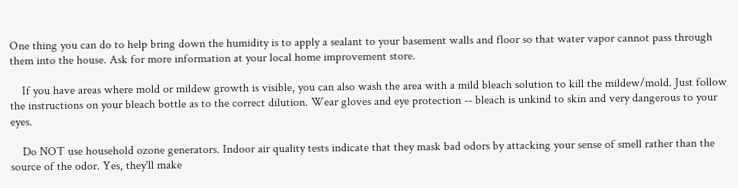One thing you can do to help bring down the humidity is to apply a sealant to your basement walls and floor so that water vapor cannot pass through them into the house. Ask for more information at your local home improvement store.

    If you have areas where mold or mildew growth is visible, you can also wash the area with a mild bleach solution to kill the mildew/mold. Just follow the instructions on your bleach bottle as to the correct dilution. Wear gloves and eye protection -- bleach is unkind to skin and very dangerous to your eyes.

    Do NOT use household ozone generators. Indoor air quality tests indicate that they mask bad odors by attacking your sense of smell rather than the source of the odor. Yes, they'll make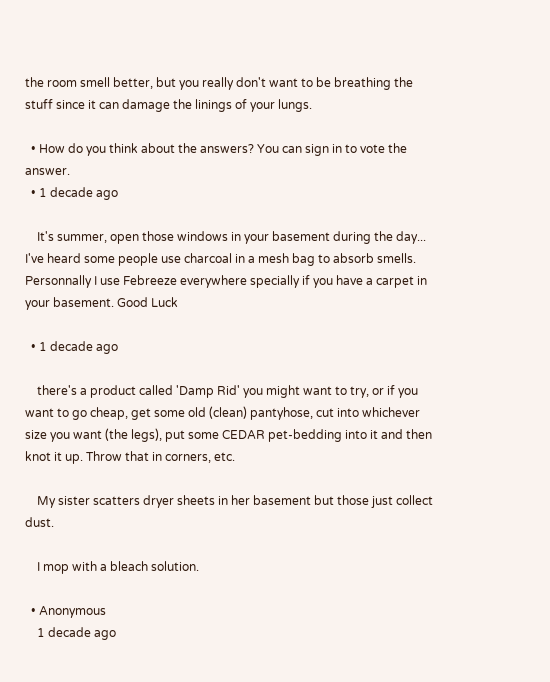the room smell better, but you really don't want to be breathing the stuff since it can damage the linings of your lungs.

  • How do you think about the answers? You can sign in to vote the answer.
  • 1 decade ago

    It's summer, open those windows in your basement during the day... I've heard some people use charcoal in a mesh bag to absorb smells. Personnally I use Febreeze everywhere specially if you have a carpet in your basement. Good Luck

  • 1 decade ago

    there's a product called 'Damp Rid' you might want to try, or if you want to go cheap, get some old (clean) pantyhose, cut into whichever size you want (the legs), put some CEDAR pet-bedding into it and then knot it up. Throw that in corners, etc.

    My sister scatters dryer sheets in her basement but those just collect dust.

    I mop with a bleach solution.

  • Anonymous
    1 decade ago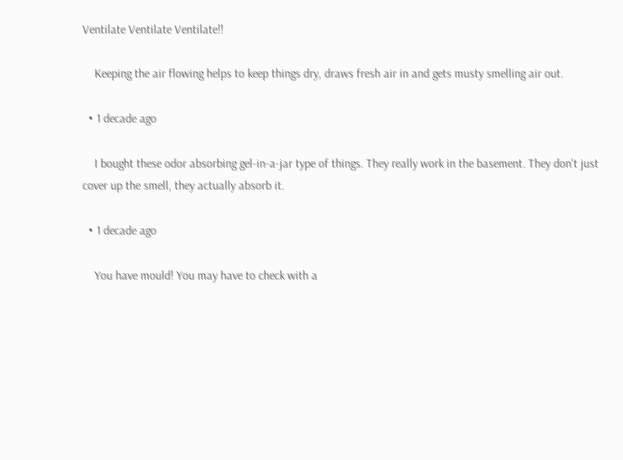Ventilate Ventilate Ventilate!!

    Keeping the air flowing helps to keep things dry, draws fresh air in and gets musty smelling air out.

  • 1 decade ago

    I bought these odor absorbing gel-in-a-jar type of things. They really work in the basement. They don't just cover up the smell, they actually absorb it.

  • 1 decade ago

    You have mould! You may have to check with a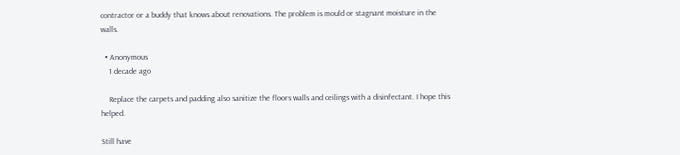contractor or a buddy that knows about renovations. The problem is mould or stagnant moisture in the walls.

  • Anonymous
    1 decade ago

    Replace the carpets and padding also sanitize the floors walls and ceilings with a disinfectant. I hope this helped.

Still have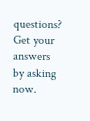questions? Get your answers by asking now.